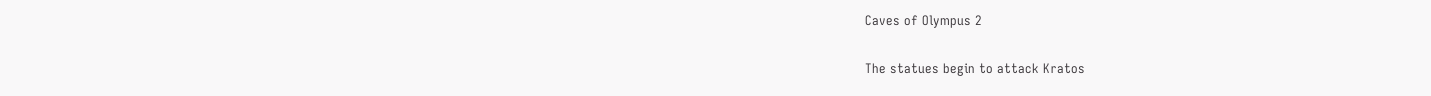Caves of Olympus 2

The statues begin to attack Kratos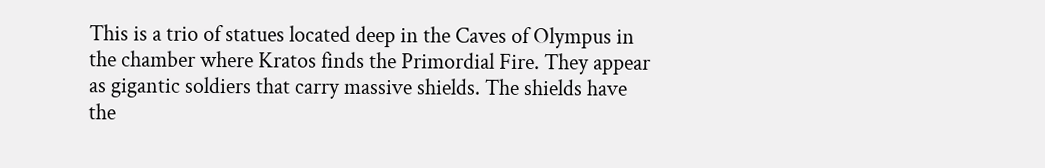This is a trio of statues located deep in the Caves of Olympus in the chamber where Kratos finds the Primordial Fire. They appear as gigantic soldiers that carry massive shields. The shields have the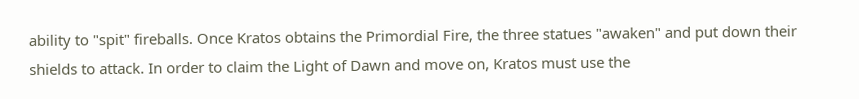ability to "spit" fireballs. Once Kratos obtains the Primordial Fire, the three statues "awaken" and put down their shields to attack. In order to claim the Light of Dawn and move on, Kratos must use the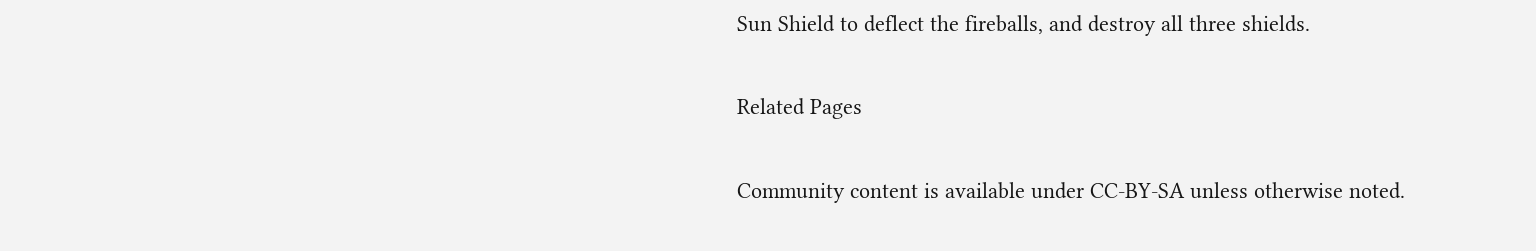Sun Shield to deflect the fireballs, and destroy all three shields.

Related Pages

Community content is available under CC-BY-SA unless otherwise noted.